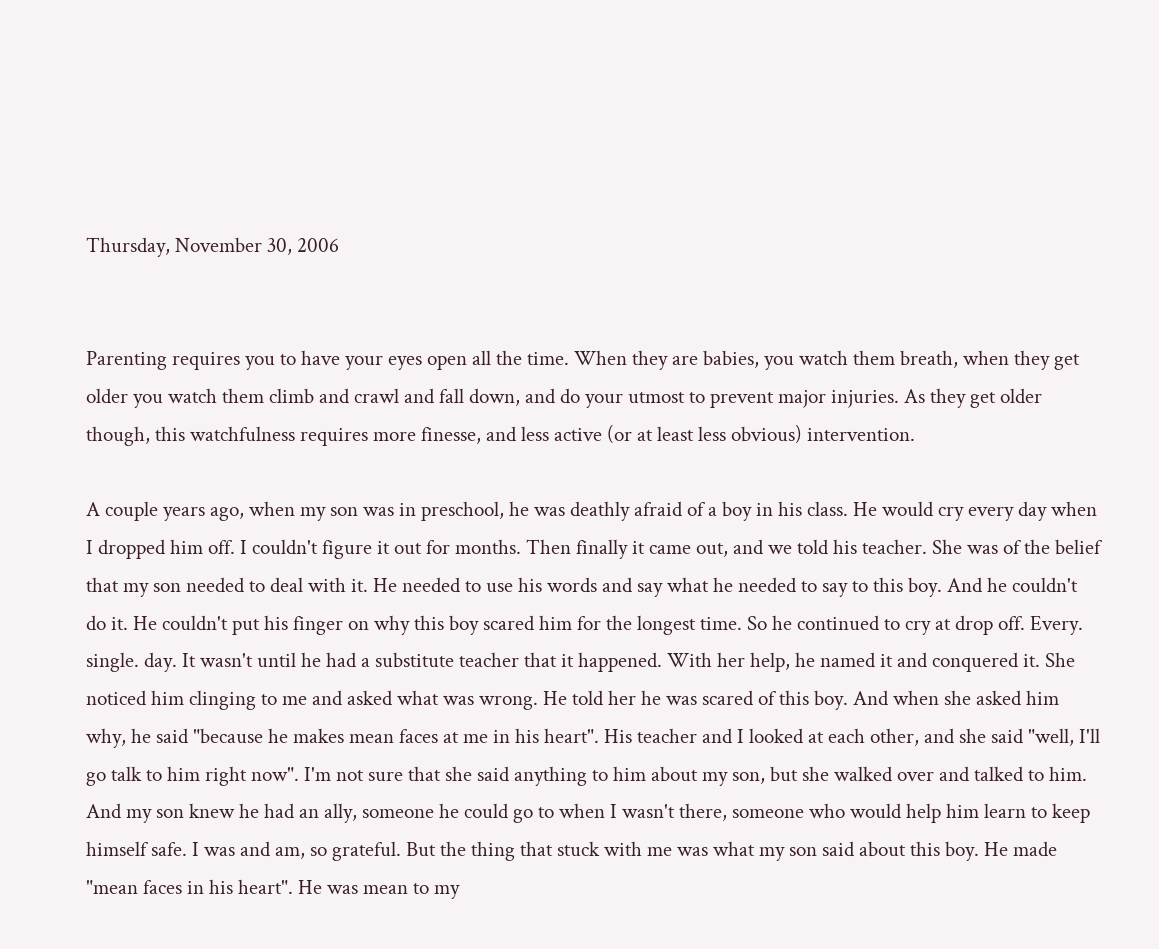Thursday, November 30, 2006


Parenting requires you to have your eyes open all the time. When they are babies, you watch them breath, when they get older you watch them climb and crawl and fall down, and do your utmost to prevent major injuries. As they get older though, this watchfulness requires more finesse, and less active (or at least less obvious) intervention.

A couple years ago, when my son was in preschool, he was deathly afraid of a boy in his class. He would cry every day when I dropped him off. I couldn't figure it out for months. Then finally it came out, and we told his teacher. She was of the belief that my son needed to deal with it. He needed to use his words and say what he needed to say to this boy. And he couldn't do it. He couldn't put his finger on why this boy scared him for the longest time. So he continued to cry at drop off. Every. single. day. It wasn't until he had a substitute teacher that it happened. With her help, he named it and conquered it. She noticed him clinging to me and asked what was wrong. He told her he was scared of this boy. And when she asked him why, he said "because he makes mean faces at me in his heart". His teacher and I looked at each other, and she said "well, I'll go talk to him right now". I'm not sure that she said anything to him about my son, but she walked over and talked to him. And my son knew he had an ally, someone he could go to when I wasn't there, someone who would help him learn to keep himself safe. I was and am, so grateful. But the thing that stuck with me was what my son said about this boy. He made "mean faces in his heart". He was mean to my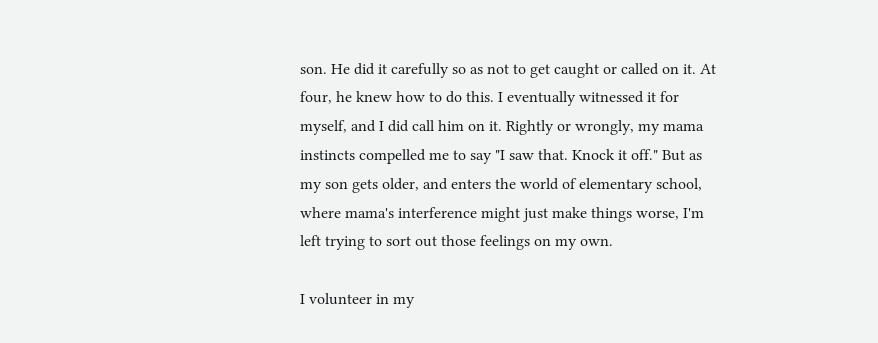son. He did it carefully so as not to get caught or called on it. At four, he knew how to do this. I eventually witnessed it for myself, and I did call him on it. Rightly or wrongly, my mama instincts compelled me to say "I saw that. Knock it off." But as my son gets older, and enters the world of elementary school, where mama's interference might just make things worse, I'm left trying to sort out those feelings on my own.

I volunteer in my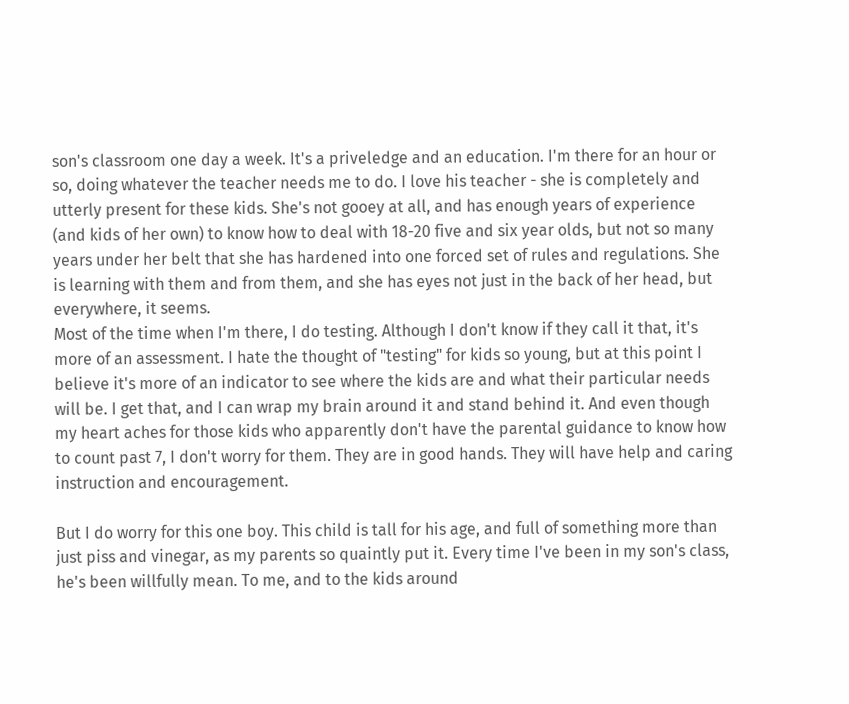son's classroom one day a week. It's a priveledge and an education. I'm there for an hour or so, doing whatever the teacher needs me to do. I love his teacher - she is completely and utterly present for these kids. She's not gooey at all, and has enough years of experience (and kids of her own) to know how to deal with 18-20 five and six year olds, but not so many years under her belt that she has hardened into one forced set of rules and regulations. She is learning with them and from them, and she has eyes not just in the back of her head, but everywhere, it seems.
Most of the time when I'm there, I do testing. Although I don't know if they call it that, it's more of an assessment. I hate the thought of "testing" for kids so young, but at this point I believe it's more of an indicator to see where the kids are and what their particular needs will be. I get that, and I can wrap my brain around it and stand behind it. And even though my heart aches for those kids who apparently don't have the parental guidance to know how to count past 7, I don't worry for them. They are in good hands. They will have help and caring instruction and encouragement.

But I do worry for this one boy. This child is tall for his age, and full of something more than just piss and vinegar, as my parents so quaintly put it. Every time I've been in my son's class, he's been willfully mean. To me, and to the kids around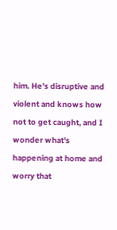him. He's disruptive and violent and knows how not to get caught, and I wonder what's happening at home and worry that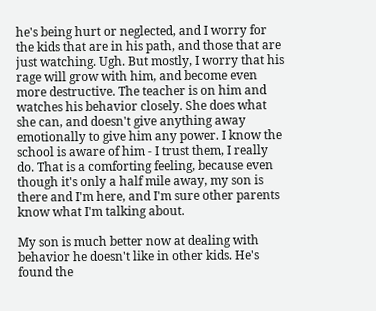he's being hurt or neglected, and I worry for the kids that are in his path, and those that are just watching. Ugh. But mostly, I worry that his rage will grow with him, and become even more destructive. The teacher is on him and watches his behavior closely. She does what she can, and doesn't give anything away emotionally to give him any power. I know the school is aware of him - I trust them, I really do. That is a comforting feeling, because even though it's only a half mile away, my son is there and I'm here, and I'm sure other parents know what I'm talking about.

My son is much better now at dealing with behavior he doesn't like in other kids. He's found the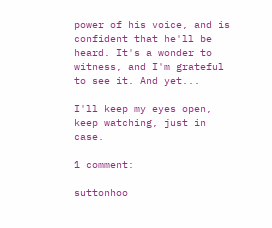power of his voice, and is confident that he'll be heard. It's a wonder to witness, and I'm grateful to see it. And yet...

I'll keep my eyes open, keep watching, just in case.

1 comment:

suttonhoo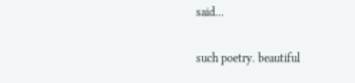said...

such poetry. beautiful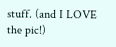stuff. (and I LOVE the pic!)